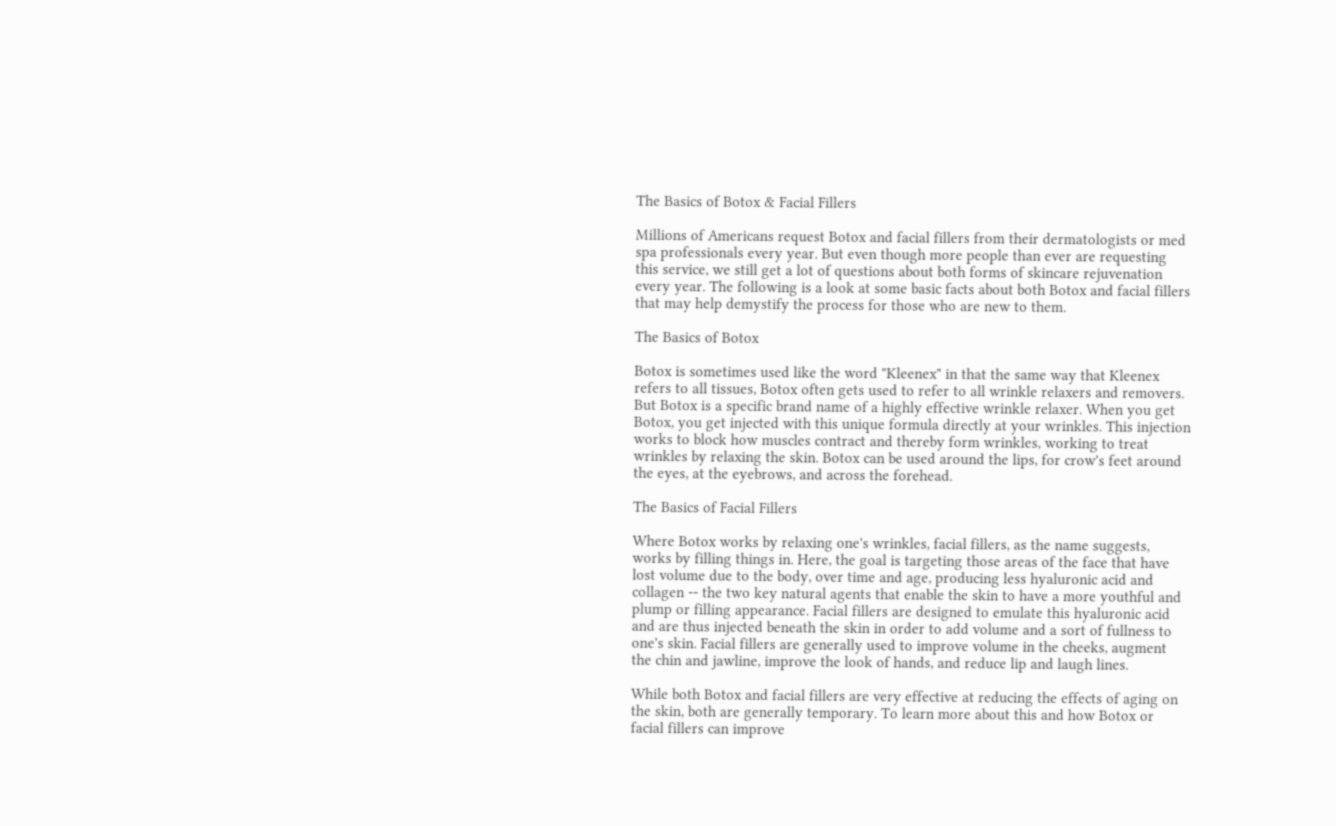The Basics of Botox & Facial Fillers

Millions of Americans request Botox and facial fillers from their dermatologists or med spa professionals every year. But even though more people than ever are requesting this service, we still get a lot of questions about both forms of skincare rejuvenation every year. The following is a look at some basic facts about both Botox and facial fillers that may help demystify the process for those who are new to them.

The Basics of Botox

Botox is sometimes used like the word "Kleenex" in that the same way that Kleenex refers to all tissues, Botox often gets used to refer to all wrinkle relaxers and removers. But Botox is a specific brand name of a highly effective wrinkle relaxer. When you get Botox, you get injected with this unique formula directly at your wrinkles. This injection works to block how muscles contract and thereby form wrinkles, working to treat wrinkles by relaxing the skin. Botox can be used around the lips, for crow's feet around the eyes, at the eyebrows, and across the forehead.

The Basics of Facial Fillers

Where Botox works by relaxing one's wrinkles, facial fillers, as the name suggests, works by filling things in. Here, the goal is targeting those areas of the face that have lost volume due to the body, over time and age, producing less hyaluronic acid and collagen -- the two key natural agents that enable the skin to have a more youthful and plump or filling appearance. Facial fillers are designed to emulate this hyaluronic acid and are thus injected beneath the skin in order to add volume and a sort of fullness to one's skin. Facial fillers are generally used to improve volume in the cheeks, augment the chin and jawline, improve the look of hands, and reduce lip and laugh lines.

While both Botox and facial fillers are very effective at reducing the effects of aging on the skin, both are generally temporary. To learn more about this and how Botox or facial fillers can improve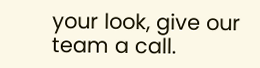your look, give our team a call.